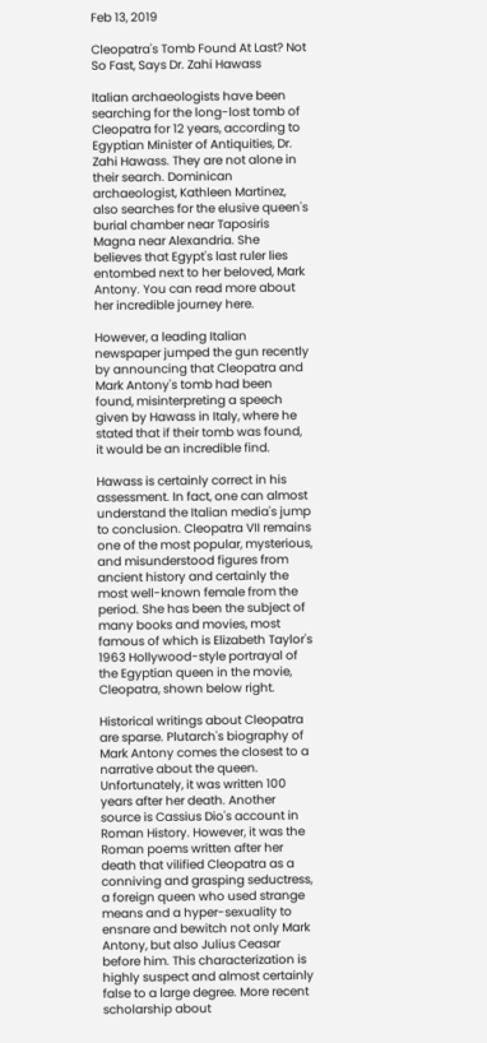Feb 13, 2019

Cleopatra's Tomb Found At Last? Not So Fast, Says Dr. Zahi Hawass

Italian archaeologists have been searching for the long-lost tomb of Cleopatra for 12 years, according to Egyptian Minister of Antiquities, Dr. Zahi Hawass. They are not alone in their search. Dominican archaeologist, Kathleen Martinez, also searches for the elusive queen's burial chamber near Taposiris Magna near Alexandria. She believes that Egypt's last ruler lies entombed next to her beloved, Mark Antony. You can read more about her incredible journey here.

However, a leading Italian newspaper jumped the gun recently by announcing that Cleopatra and Mark Antony's tomb had been found, misinterpreting a speech given by Hawass in Italy, where he stated that if their tomb was found, it would be an incredible find.

Hawass is certainly correct in his assessment. In fact, one can almost understand the Italian media's jump to conclusion. Cleopatra VII remains one of the most popular, mysterious, and misunderstood figures from ancient history and certainly the most well-known female from the period. She has been the subject of many books and movies, most famous of which is Elizabeth Taylor's 1963 Hollywood-style portrayal of the Egyptian queen in the movie, Cleopatra, shown below right.

Historical writings about Cleopatra are sparse. Plutarch's biography of Mark Antony comes the closest to a narrative about the queen. Unfortunately, it was written 100 years after her death. Another source is Cassius Dio's account in Roman History. However, it was the Roman poems written after her death that vilified Cleopatra as a conniving and grasping seductress, a foreign queen who used strange means and a hyper-sexuality to ensnare and bewitch not only Mark Antony, but also Julius Ceasar before him. This characterization is highly suspect and almost certainly false to a large degree. More recent scholarship about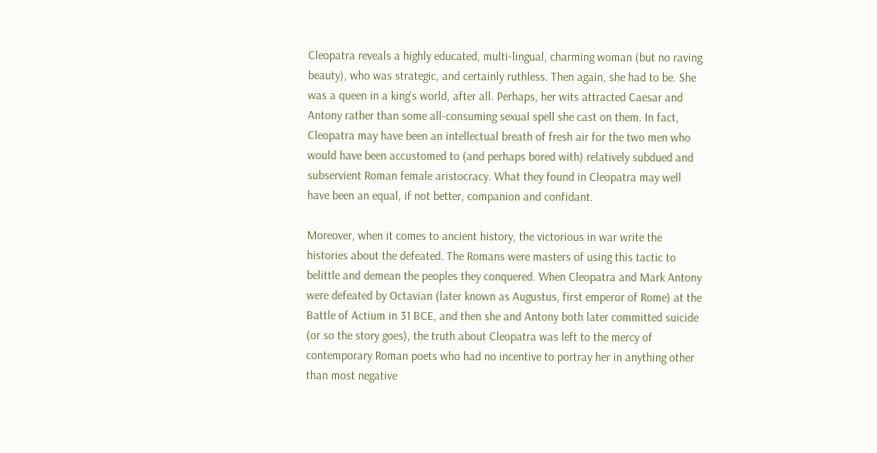Cleopatra reveals a highly educated, multi-lingual, charming woman (but no raving beauty), who was strategic, and certainly ruthless. Then again, she had to be. She was a queen in a king's world, after all. Perhaps, her wits attracted Caesar and Antony rather than some all-consuming sexual spell she cast on them. In fact, Cleopatra may have been an intellectual breath of fresh air for the two men who would have been accustomed to (and perhaps bored with) relatively subdued and subservient Roman female aristocracy. What they found in Cleopatra may well have been an equal, if not better, companion and confidant.

Moreover, when it comes to ancient history, the victorious in war write the histories about the defeated. The Romans were masters of using this tactic to belittle and demean the peoples they conquered. When Cleopatra and Mark Antony were defeated by Octavian (later known as Augustus, first emperor of Rome) at the Battle of Actium in 31 BCE, and then she and Antony both later committed suicide (or so the story goes), the truth about Cleopatra was left to the mercy of contemporary Roman poets who had no incentive to portray her in anything other than most negative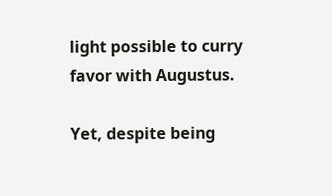light possible to curry favor with Augustus.

Yet, despite being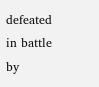defeated in battle by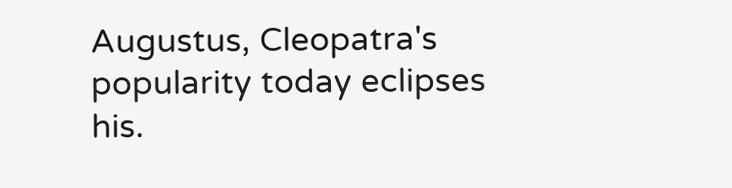Augustus, Cleopatra's popularity today eclipses his.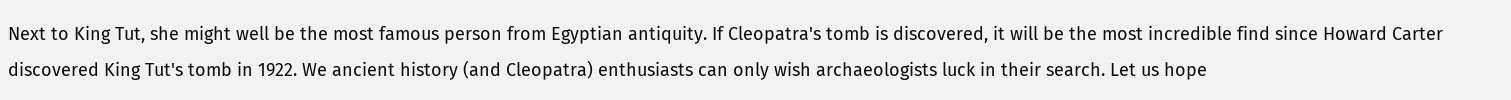Next to King Tut, she might well be the most famous person from Egyptian antiquity. If Cleopatra's tomb is discovered, it will be the most incredible find since Howard Carter discovered King Tut's tomb in 1922. We ancient history (and Cleopatra) enthusiasts can only wish archaeologists luck in their search. Let us hope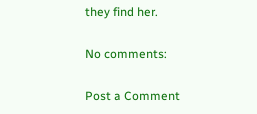they find her.

No comments:

Post a Comment